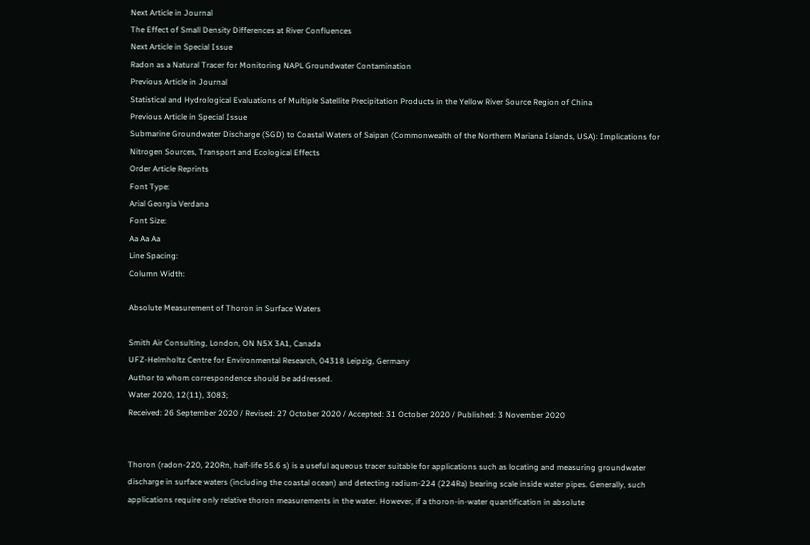Next Article in Journal
The Effect of Small Density Differences at River Confluences
Next Article in Special Issue
Radon as a Natural Tracer for Monitoring NAPL Groundwater Contamination
Previous Article in Journal
Statistical and Hydrological Evaluations of Multiple Satellite Precipitation Products in the Yellow River Source Region of China
Previous Article in Special Issue
Submarine Groundwater Discharge (SGD) to Coastal Waters of Saipan (Commonwealth of the Northern Mariana Islands, USA): Implications for Nitrogen Sources, Transport and Ecological Effects
Order Article Reprints
Font Type:
Arial Georgia Verdana
Font Size:
Aa Aa Aa
Line Spacing:
Column Width:

Absolute Measurement of Thoron in Surface Waters

Smith Air Consulting, London, ON N5X 3A1, Canada
UFZ-Helmholtz Centre for Environmental Research, 04318 Leipzig, Germany
Author to whom correspondence should be addressed.
Water 2020, 12(11), 3083;
Received: 26 September 2020 / Revised: 27 October 2020 / Accepted: 31 October 2020 / Published: 3 November 2020


Thoron (radon-220, 220Rn, half-life 55.6 s) is a useful aqueous tracer suitable for applications such as locating and measuring groundwater discharge in surface waters (including the coastal ocean) and detecting radium-224 (224Ra) bearing scale inside water pipes. Generally, such applications require only relative thoron measurements in the water. However, if a thoron-in-water quantification in absolute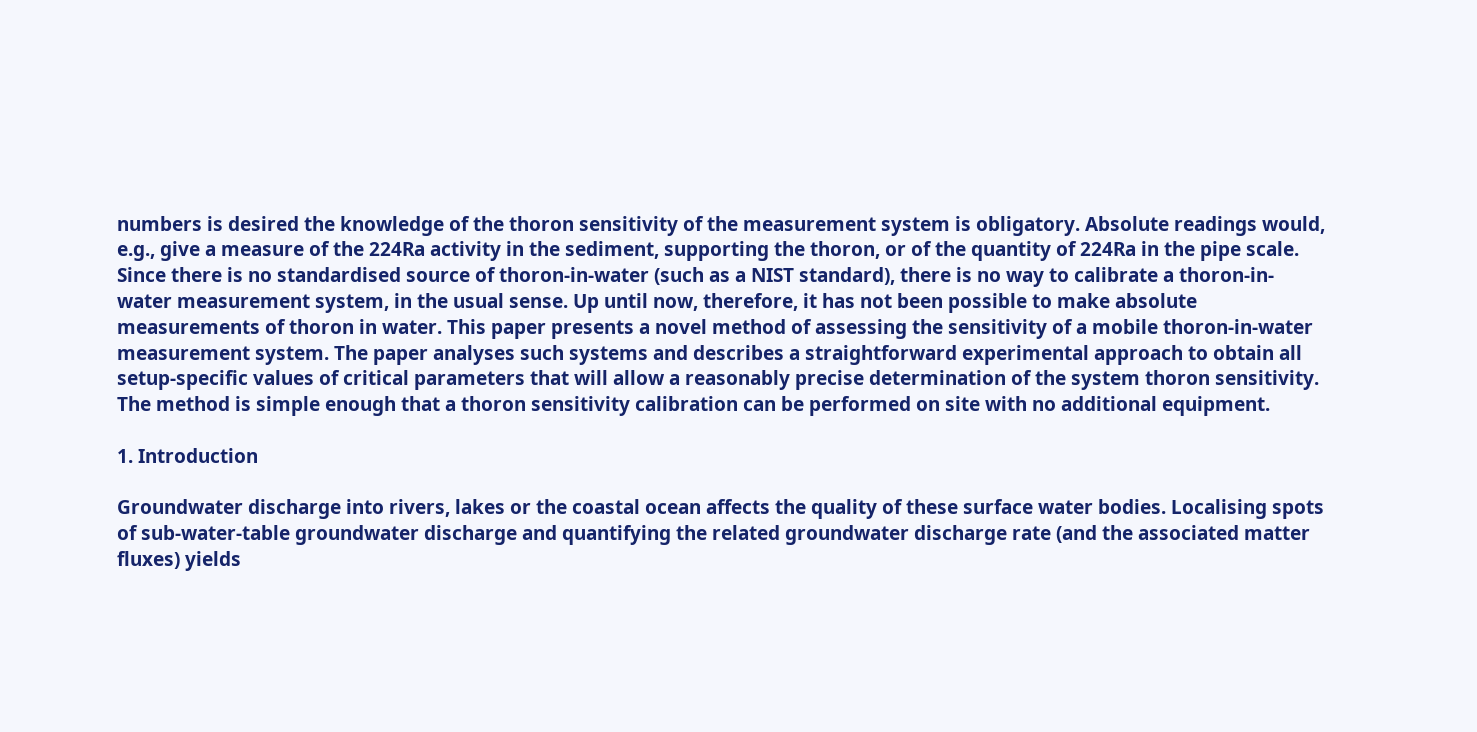numbers is desired the knowledge of the thoron sensitivity of the measurement system is obligatory. Absolute readings would, e.g., give a measure of the 224Ra activity in the sediment, supporting the thoron, or of the quantity of 224Ra in the pipe scale. Since there is no standardised source of thoron-in-water (such as a NIST standard), there is no way to calibrate a thoron-in-water measurement system, in the usual sense. Up until now, therefore, it has not been possible to make absolute measurements of thoron in water. This paper presents a novel method of assessing the sensitivity of a mobile thoron-in-water measurement system. The paper analyses such systems and describes a straightforward experimental approach to obtain all setup-specific values of critical parameters that will allow a reasonably precise determination of the system thoron sensitivity. The method is simple enough that a thoron sensitivity calibration can be performed on site with no additional equipment.

1. Introduction

Groundwater discharge into rivers, lakes or the coastal ocean affects the quality of these surface water bodies. Localising spots of sub-water-table groundwater discharge and quantifying the related groundwater discharge rate (and the associated matter fluxes) yields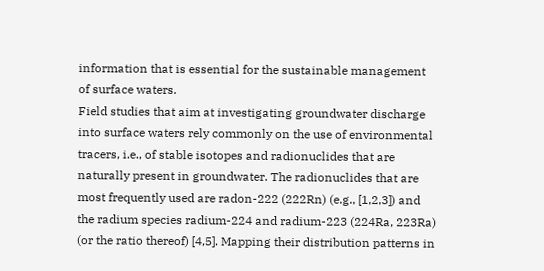information that is essential for the sustainable management of surface waters.
Field studies that aim at investigating groundwater discharge into surface waters rely commonly on the use of environmental tracers, i.e., of stable isotopes and radionuclides that are naturally present in groundwater. The radionuclides that are most frequently used are radon-222 (222Rn) (e.g., [1,2,3]) and the radium species radium-224 and radium-223 (224Ra, 223Ra) (or the ratio thereof) [4,5]. Mapping their distribution patterns in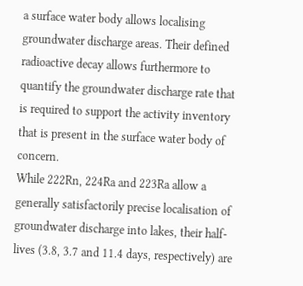a surface water body allows localising groundwater discharge areas. Their defined radioactive decay allows furthermore to quantify the groundwater discharge rate that is required to support the activity inventory that is present in the surface water body of concern.
While 222Rn, 224Ra and 223Ra allow a generally satisfactorily precise localisation of groundwater discharge into lakes, their half-lives (3.8, 3.7 and 11.4 days, respectively) are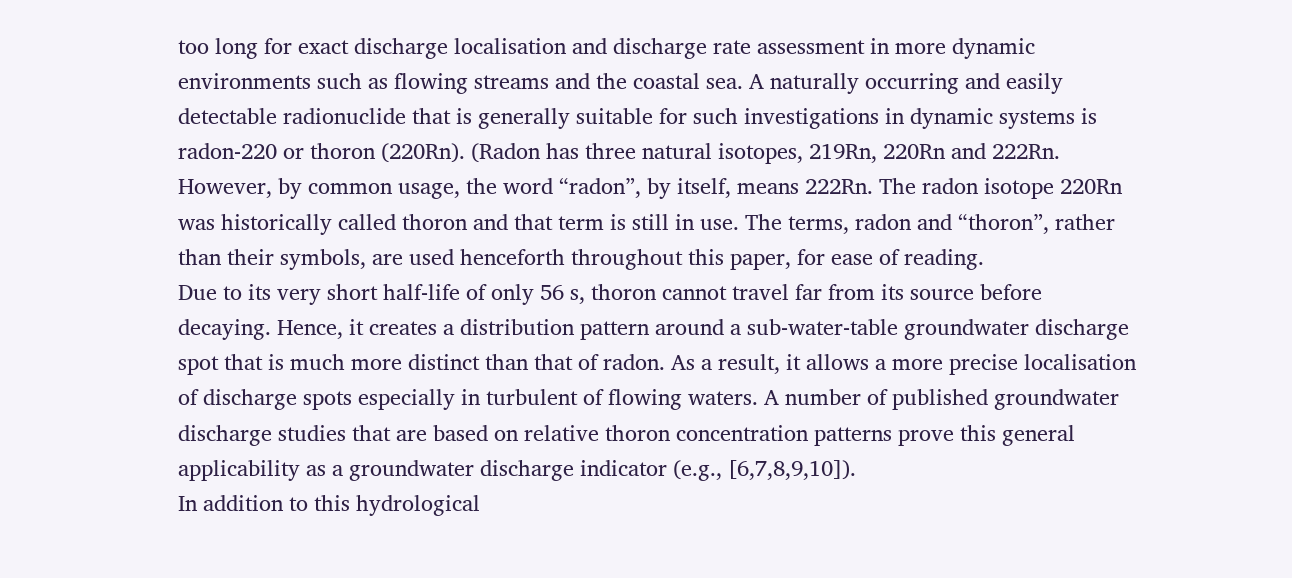too long for exact discharge localisation and discharge rate assessment in more dynamic environments such as flowing streams and the coastal sea. A naturally occurring and easily detectable radionuclide that is generally suitable for such investigations in dynamic systems is radon-220 or thoron (220Rn). (Radon has three natural isotopes, 219Rn, 220Rn and 222Rn. However, by common usage, the word “radon”, by itself, means 222Rn. The radon isotope 220Rn was historically called thoron and that term is still in use. The terms, radon and “thoron”, rather than their symbols, are used henceforth throughout this paper, for ease of reading.
Due to its very short half-life of only 56 s, thoron cannot travel far from its source before decaying. Hence, it creates a distribution pattern around a sub-water-table groundwater discharge spot that is much more distinct than that of radon. As a result, it allows a more precise localisation of discharge spots especially in turbulent of flowing waters. A number of published groundwater discharge studies that are based on relative thoron concentration patterns prove this general applicability as a groundwater discharge indicator (e.g., [6,7,8,9,10]).
In addition to this hydrological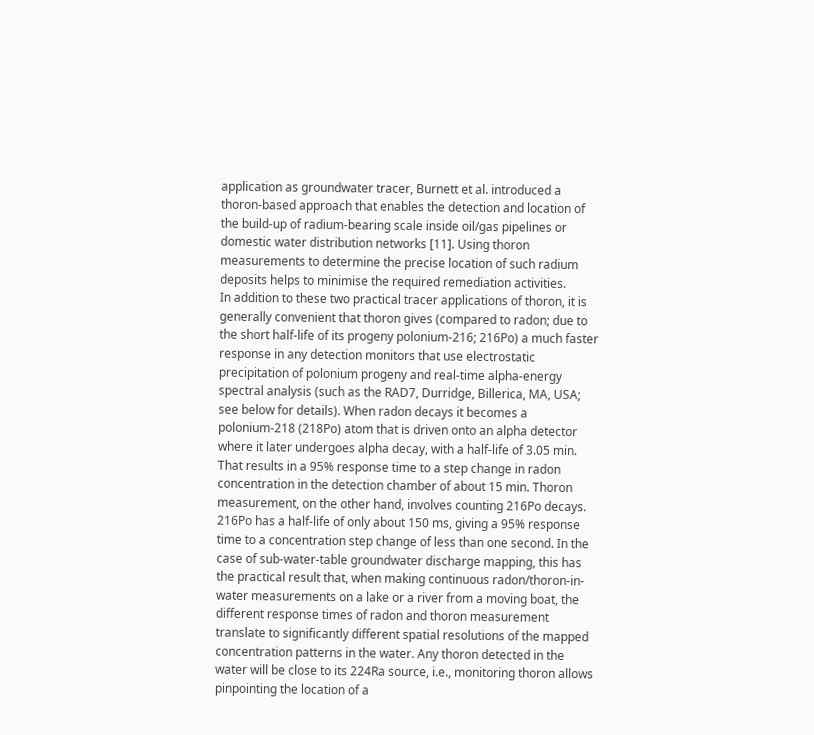application as groundwater tracer, Burnett et al. introduced a thoron-based approach that enables the detection and location of the build-up of radium-bearing scale inside oil/gas pipelines or domestic water distribution networks [11]. Using thoron measurements to determine the precise location of such radium deposits helps to minimise the required remediation activities.
In addition to these two practical tracer applications of thoron, it is generally convenient that thoron gives (compared to radon; due to the short half-life of its progeny polonium-216; 216Po) a much faster response in any detection monitors that use electrostatic precipitation of polonium progeny and real-time alpha-energy spectral analysis (such as the RAD7, Durridge, Billerica, MA, USA; see below for details). When radon decays it becomes a polonium-218 (218Po) atom that is driven onto an alpha detector where it later undergoes alpha decay, with a half-life of 3.05 min. That results in a 95% response time to a step change in radon concentration in the detection chamber of about 15 min. Thoron measurement, on the other hand, involves counting 216Po decays. 216Po has a half-life of only about 150 ms, giving a 95% response time to a concentration step change of less than one second. In the case of sub-water-table groundwater discharge mapping, this has the practical result that, when making continuous radon/thoron-in-water measurements on a lake or a river from a moving boat, the different response times of radon and thoron measurement translate to significantly different spatial resolutions of the mapped concentration patterns in the water. Any thoron detected in the water will be close to its 224Ra source, i.e., monitoring thoron allows pinpointing the location of a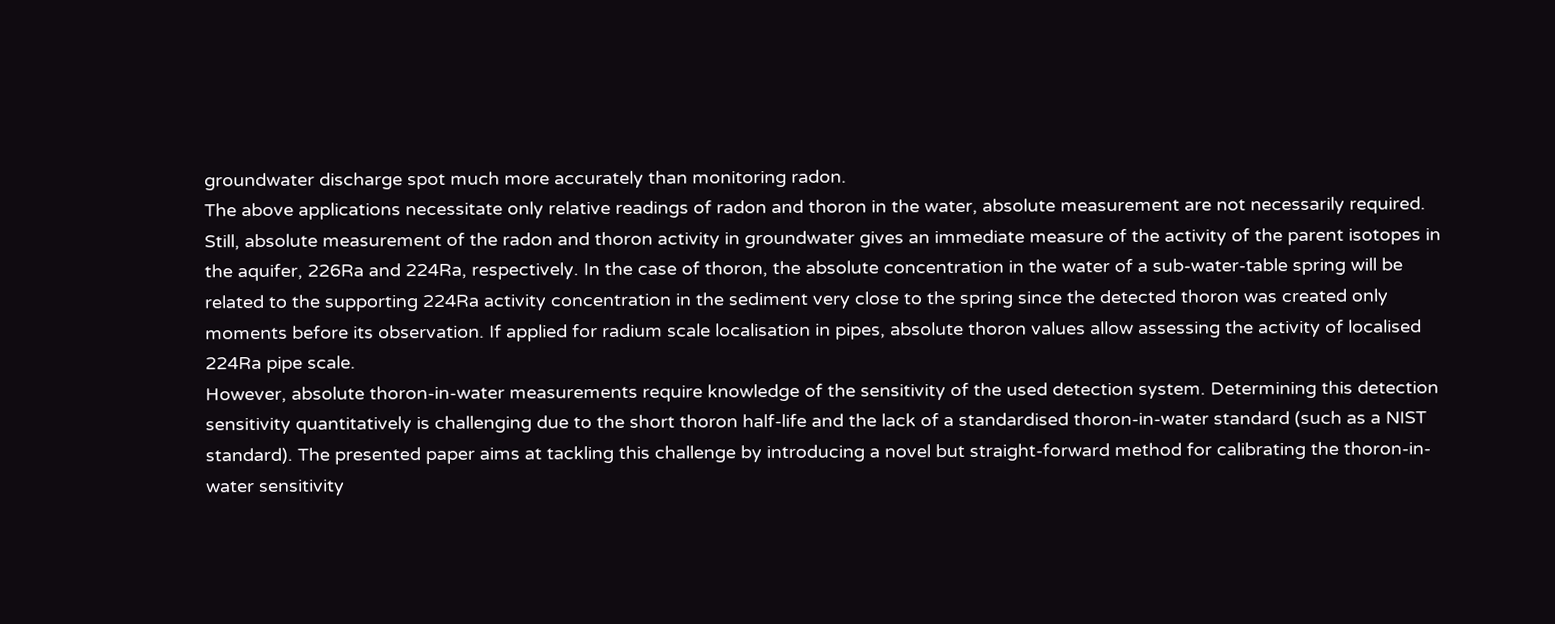groundwater discharge spot much more accurately than monitoring radon.
The above applications necessitate only relative readings of radon and thoron in the water, absolute measurement are not necessarily required. Still, absolute measurement of the radon and thoron activity in groundwater gives an immediate measure of the activity of the parent isotopes in the aquifer, 226Ra and 224Ra, respectively. In the case of thoron, the absolute concentration in the water of a sub-water-table spring will be related to the supporting 224Ra activity concentration in the sediment very close to the spring since the detected thoron was created only moments before its observation. If applied for radium scale localisation in pipes, absolute thoron values allow assessing the activity of localised 224Ra pipe scale.
However, absolute thoron-in-water measurements require knowledge of the sensitivity of the used detection system. Determining this detection sensitivity quantitatively is challenging due to the short thoron half-life and the lack of a standardised thoron-in-water standard (such as a NIST standard). The presented paper aims at tackling this challenge by introducing a novel but straight-forward method for calibrating the thoron-in-water sensitivity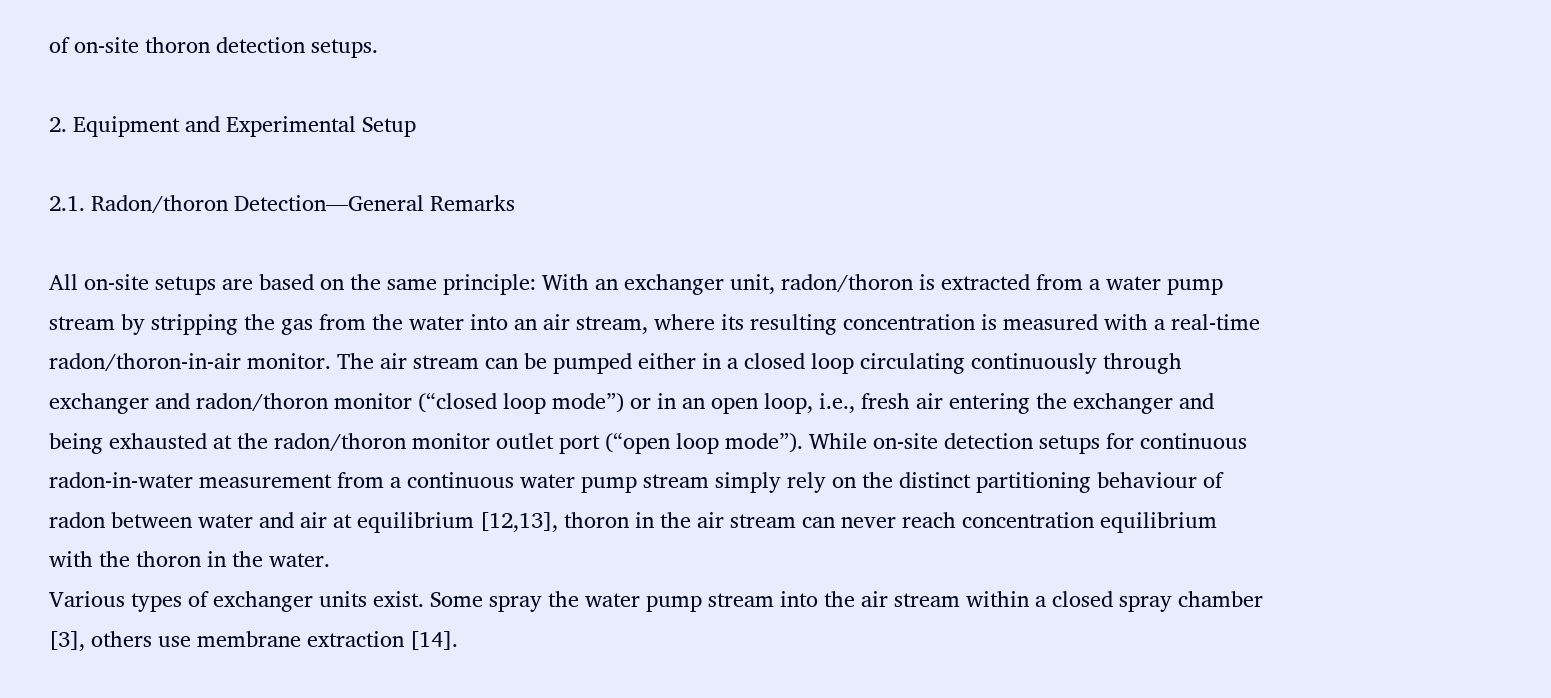of on-site thoron detection setups.

2. Equipment and Experimental Setup

2.1. Radon/thoron Detection—General Remarks

All on-site setups are based on the same principle: With an exchanger unit, radon/thoron is extracted from a water pump stream by stripping the gas from the water into an air stream, where its resulting concentration is measured with a real-time radon/thoron-in-air monitor. The air stream can be pumped either in a closed loop circulating continuously through exchanger and radon/thoron monitor (“closed loop mode”) or in an open loop, i.e., fresh air entering the exchanger and being exhausted at the radon/thoron monitor outlet port (“open loop mode”). While on-site detection setups for continuous radon-in-water measurement from a continuous water pump stream simply rely on the distinct partitioning behaviour of radon between water and air at equilibrium [12,13], thoron in the air stream can never reach concentration equilibrium with the thoron in the water.
Various types of exchanger units exist. Some spray the water pump stream into the air stream within a closed spray chamber [3], others use membrane extraction [14].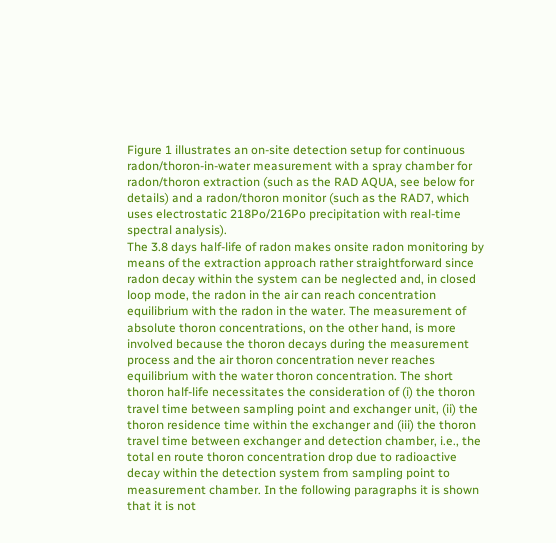Figure 1 illustrates an on-site detection setup for continuous radon/thoron-in-water measurement with a spray chamber for radon/thoron extraction (such as the RAD AQUA, see below for details) and a radon/thoron monitor (such as the RAD7, which uses electrostatic 218Po/216Po precipitation with real-time spectral analysis).
The 3.8 days half-life of radon makes onsite radon monitoring by means of the extraction approach rather straightforward since radon decay within the system can be neglected and, in closed loop mode, the radon in the air can reach concentration equilibrium with the radon in the water. The measurement of absolute thoron concentrations, on the other hand, is more involved because the thoron decays during the measurement process and the air thoron concentration never reaches equilibrium with the water thoron concentration. The short thoron half-life necessitates the consideration of (i) the thoron travel time between sampling point and exchanger unit, (ii) the thoron residence time within the exchanger and (iii) the thoron travel time between exchanger and detection chamber, i.e., the total en route thoron concentration drop due to radioactive decay within the detection system from sampling point to measurement chamber. In the following paragraphs it is shown that it is not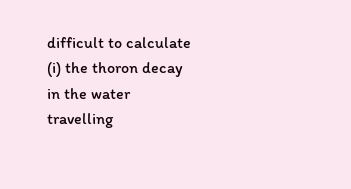difficult to calculate (i) the thoron decay in the water travelling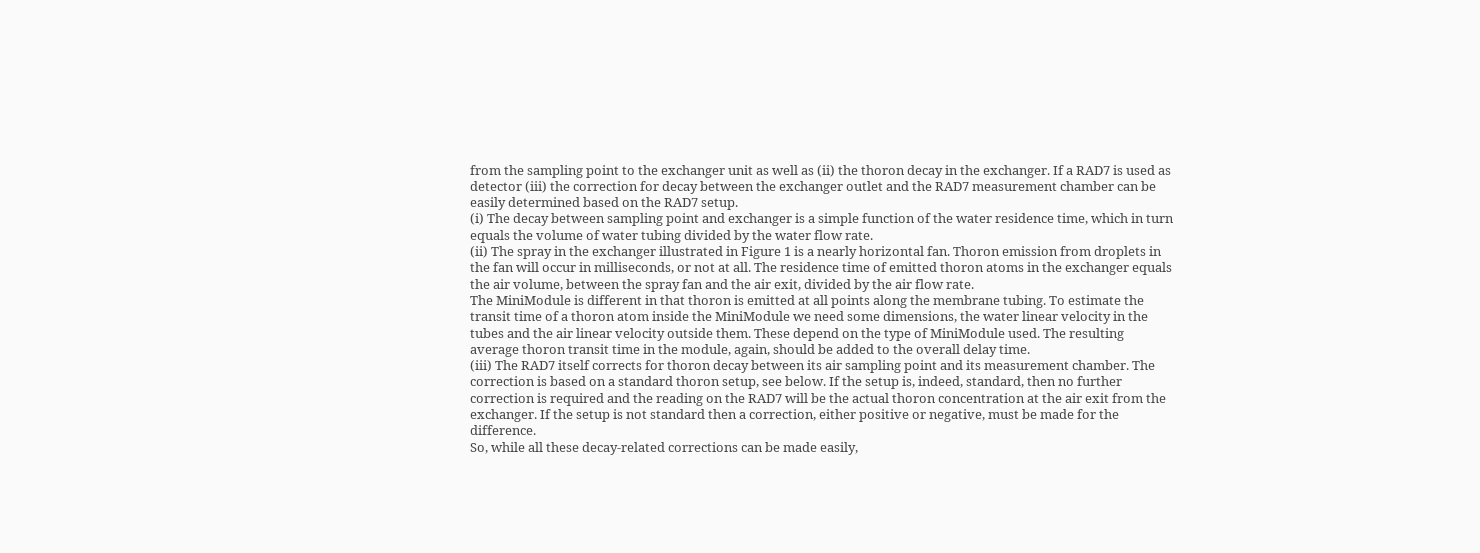from the sampling point to the exchanger unit as well as (ii) the thoron decay in the exchanger. If a RAD7 is used as detector (iii) the correction for decay between the exchanger outlet and the RAD7 measurement chamber can be easily determined based on the RAD7 setup.
(i) The decay between sampling point and exchanger is a simple function of the water residence time, which in turn equals the volume of water tubing divided by the water flow rate.
(ii) The spray in the exchanger illustrated in Figure 1 is a nearly horizontal fan. Thoron emission from droplets in the fan will occur in milliseconds, or not at all. The residence time of emitted thoron atoms in the exchanger equals the air volume, between the spray fan and the air exit, divided by the air flow rate.
The MiniModule is different in that thoron is emitted at all points along the membrane tubing. To estimate the transit time of a thoron atom inside the MiniModule we need some dimensions, the water linear velocity in the tubes and the air linear velocity outside them. These depend on the type of MiniModule used. The resulting average thoron transit time in the module, again, should be added to the overall delay time.
(iii) The RAD7 itself corrects for thoron decay between its air sampling point and its measurement chamber. The correction is based on a standard thoron setup, see below. If the setup is, indeed, standard, then no further correction is required and the reading on the RAD7 will be the actual thoron concentration at the air exit from the exchanger. If the setup is not standard then a correction, either positive or negative, must be made for the difference.
So, while all these decay-related corrections can be made easily,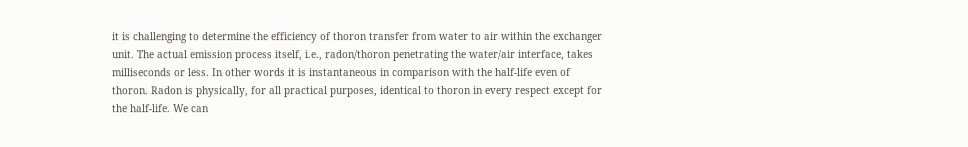it is challenging to determine the efficiency of thoron transfer from water to air within the exchanger unit. The actual emission process itself, i.e., radon/thoron penetrating the water/air interface, takes milliseconds or less. In other words it is instantaneous in comparison with the half-life even of thoron. Radon is physically, for all practical purposes, identical to thoron in every respect except for the half-life. We can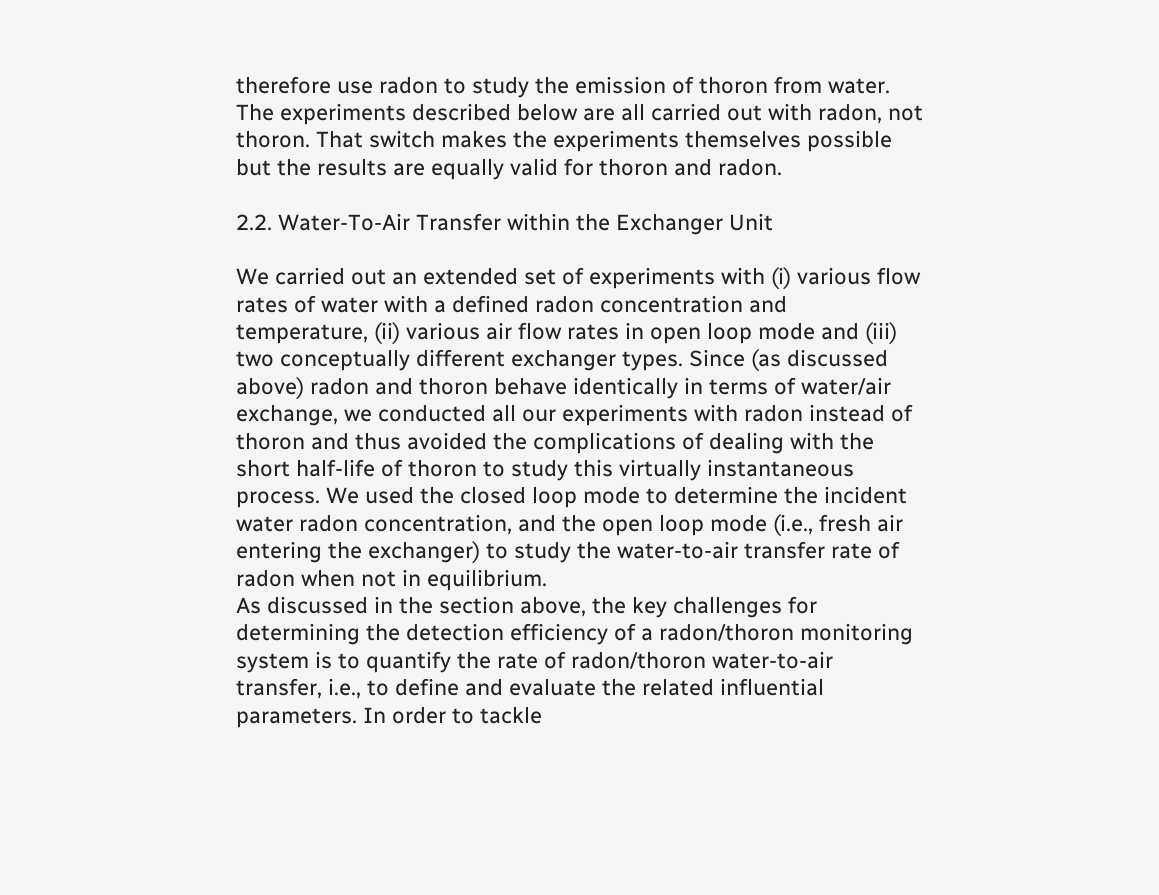therefore use radon to study the emission of thoron from water. The experiments described below are all carried out with radon, not thoron. That switch makes the experiments themselves possible but the results are equally valid for thoron and radon.

2.2. Water-To-Air Transfer within the Exchanger Unit

We carried out an extended set of experiments with (i) various flow rates of water with a defined radon concentration and temperature, (ii) various air flow rates in open loop mode and (iii) two conceptually different exchanger types. Since (as discussed above) radon and thoron behave identically in terms of water/air exchange, we conducted all our experiments with radon instead of thoron and thus avoided the complications of dealing with the short half-life of thoron to study this virtually instantaneous process. We used the closed loop mode to determine the incident water radon concentration, and the open loop mode (i.e., fresh air entering the exchanger) to study the water-to-air transfer rate of radon when not in equilibrium.
As discussed in the section above, the key challenges for determining the detection efficiency of a radon/thoron monitoring system is to quantify the rate of radon/thoron water-to-air transfer, i.e., to define and evaluate the related influential parameters. In order to tackle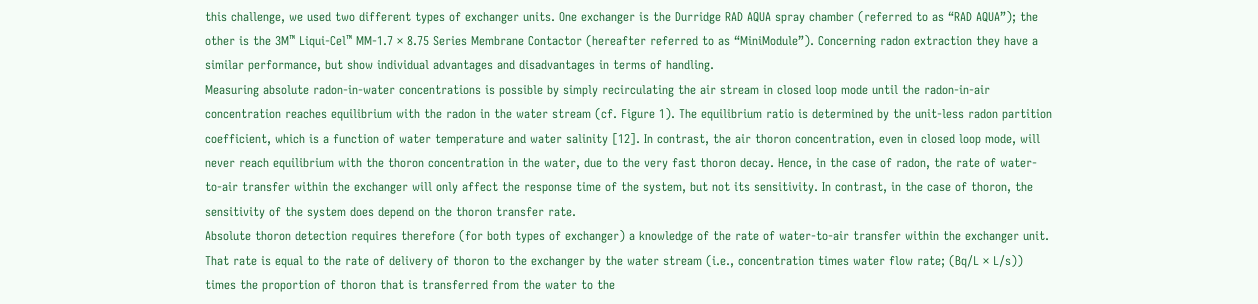this challenge, we used two different types of exchanger units. One exchanger is the Durridge RAD AQUA spray chamber (referred to as “RAD AQUA”); the other is the 3M™ Liqui-Cel™ MM-1.7 × 8.75 Series Membrane Contactor (hereafter referred to as “MiniModule”). Concerning radon extraction they have a similar performance, but show individual advantages and disadvantages in terms of handling.
Measuring absolute radon-in-water concentrations is possible by simply recirculating the air stream in closed loop mode until the radon-in-air concentration reaches equilibrium with the radon in the water stream (cf. Figure 1). The equilibrium ratio is determined by the unit-less radon partition coefficient, which is a function of water temperature and water salinity [12]. In contrast, the air thoron concentration, even in closed loop mode, will never reach equilibrium with the thoron concentration in the water, due to the very fast thoron decay. Hence, in the case of radon, the rate of water-to-air transfer within the exchanger will only affect the response time of the system, but not its sensitivity. In contrast, in the case of thoron, the sensitivity of the system does depend on the thoron transfer rate.
Absolute thoron detection requires therefore (for both types of exchanger) a knowledge of the rate of water-to-air transfer within the exchanger unit. That rate is equal to the rate of delivery of thoron to the exchanger by the water stream (i.e., concentration times water flow rate; (Bq/L × L/s)) times the proportion of thoron that is transferred from the water to the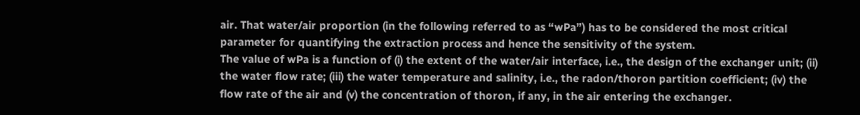air. That water/air proportion (in the following referred to as “wPa”) has to be considered the most critical parameter for quantifying the extraction process and hence the sensitivity of the system.
The value of wPa is a function of (i) the extent of the water/air interface, i.e., the design of the exchanger unit; (ii) the water flow rate; (iii) the water temperature and salinity, i.e., the radon/thoron partition coefficient; (iv) the flow rate of the air and (v) the concentration of thoron, if any, in the air entering the exchanger.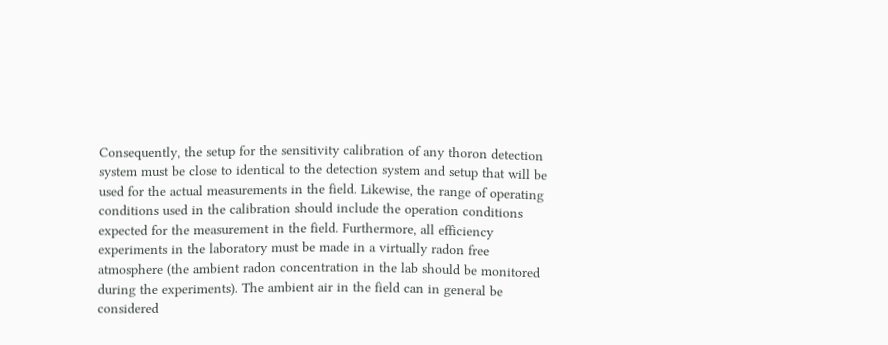Consequently, the setup for the sensitivity calibration of any thoron detection system must be close to identical to the detection system and setup that will be used for the actual measurements in the field. Likewise, the range of operating conditions used in the calibration should include the operation conditions expected for the measurement in the field. Furthermore, all efficiency experiments in the laboratory must be made in a virtually radon free atmosphere (the ambient radon concentration in the lab should be monitored during the experiments). The ambient air in the field can in general be considered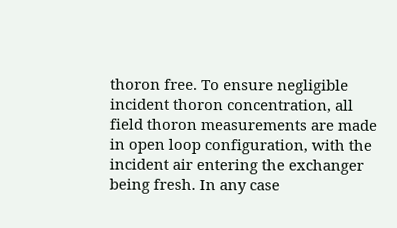thoron free. To ensure negligible incident thoron concentration, all field thoron measurements are made in open loop configuration, with the incident air entering the exchanger being fresh. In any case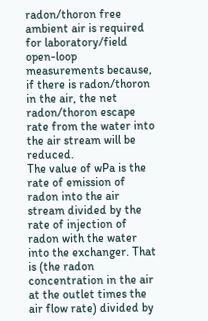radon/thoron free ambient air is required for laboratory/field open-loop measurements because, if there is radon/thoron in the air, the net radon/thoron escape rate from the water into the air stream will be reduced.
The value of wPa is the rate of emission of radon into the air stream divided by the rate of injection of radon with the water into the exchanger. That is (the radon concentration in the air at the outlet times the air flow rate) divided by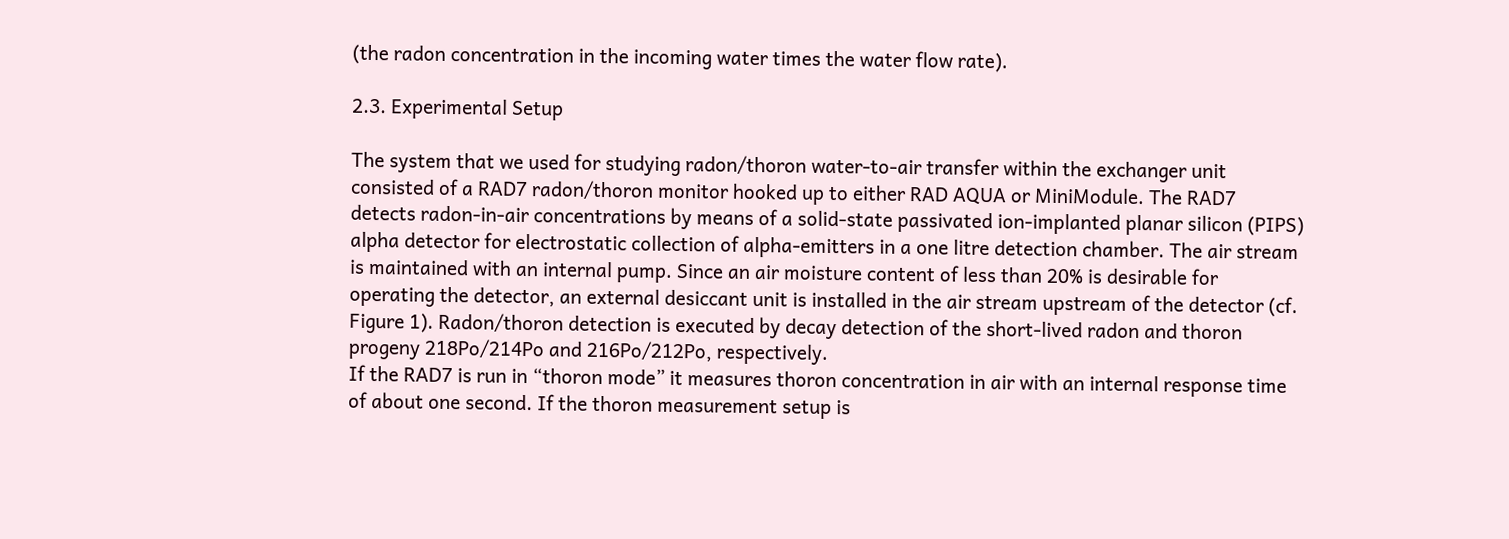(the radon concentration in the incoming water times the water flow rate).

2.3. Experimental Setup

The system that we used for studying radon/thoron water-to-air transfer within the exchanger unit consisted of a RAD7 radon/thoron monitor hooked up to either RAD AQUA or MiniModule. The RAD7 detects radon-in-air concentrations by means of a solid-state passivated ion-implanted planar silicon (PIPS) alpha detector for electrostatic collection of alpha-emitters in a one litre detection chamber. The air stream is maintained with an internal pump. Since an air moisture content of less than 20% is desirable for operating the detector, an external desiccant unit is installed in the air stream upstream of the detector (cf. Figure 1). Radon/thoron detection is executed by decay detection of the short-lived radon and thoron progeny 218Po/214Po and 216Po/212Po, respectively.
If the RAD7 is run in “thoron mode” it measures thoron concentration in air with an internal response time of about one second. If the thoron measurement setup is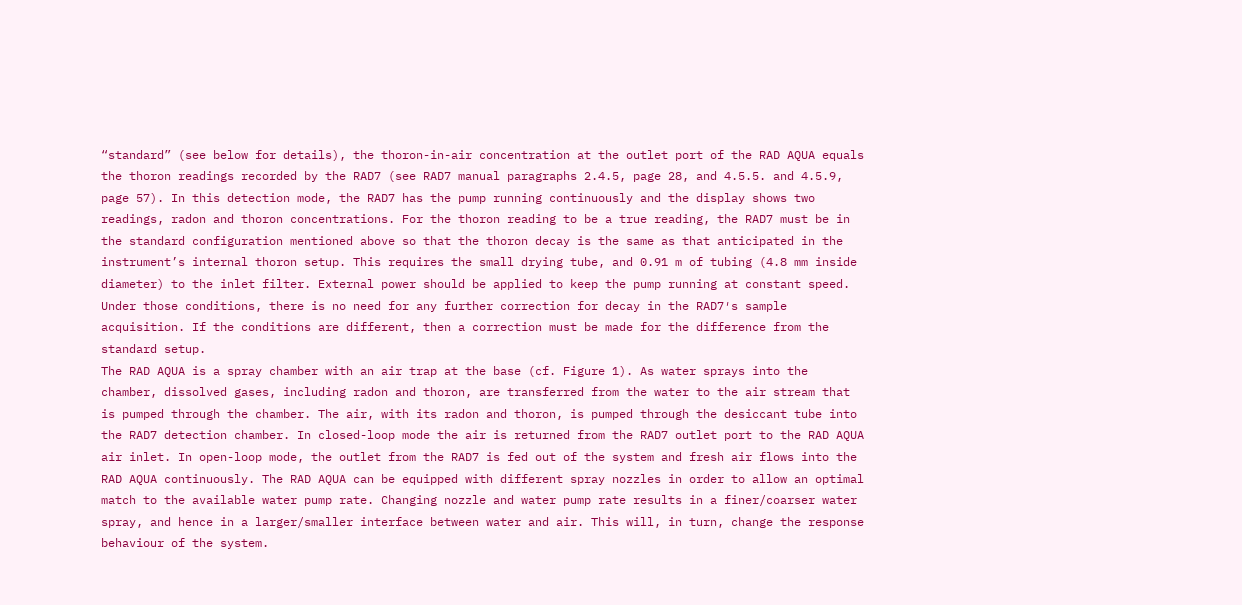“standard” (see below for details), the thoron-in-air concentration at the outlet port of the RAD AQUA equals the thoron readings recorded by the RAD7 (see RAD7 manual paragraphs 2.4.5, page 28, and 4.5.5. and 4.5.9, page 57). In this detection mode, the RAD7 has the pump running continuously and the display shows two readings, radon and thoron concentrations. For the thoron reading to be a true reading, the RAD7 must be in the standard configuration mentioned above so that the thoron decay is the same as that anticipated in the instrument’s internal thoron setup. This requires the small drying tube, and 0.91 m of tubing (4.8 mm inside diameter) to the inlet filter. External power should be applied to keep the pump running at constant speed. Under those conditions, there is no need for any further correction for decay in the RAD7′s sample acquisition. If the conditions are different, then a correction must be made for the difference from the standard setup.
The RAD AQUA is a spray chamber with an air trap at the base (cf. Figure 1). As water sprays into the chamber, dissolved gases, including radon and thoron, are transferred from the water to the air stream that is pumped through the chamber. The air, with its radon and thoron, is pumped through the desiccant tube into the RAD7 detection chamber. In closed-loop mode the air is returned from the RAD7 outlet port to the RAD AQUA air inlet. In open-loop mode, the outlet from the RAD7 is fed out of the system and fresh air flows into the RAD AQUA continuously. The RAD AQUA can be equipped with different spray nozzles in order to allow an optimal match to the available water pump rate. Changing nozzle and water pump rate results in a finer/coarser water spray, and hence in a larger/smaller interface between water and air. This will, in turn, change the response behaviour of the system.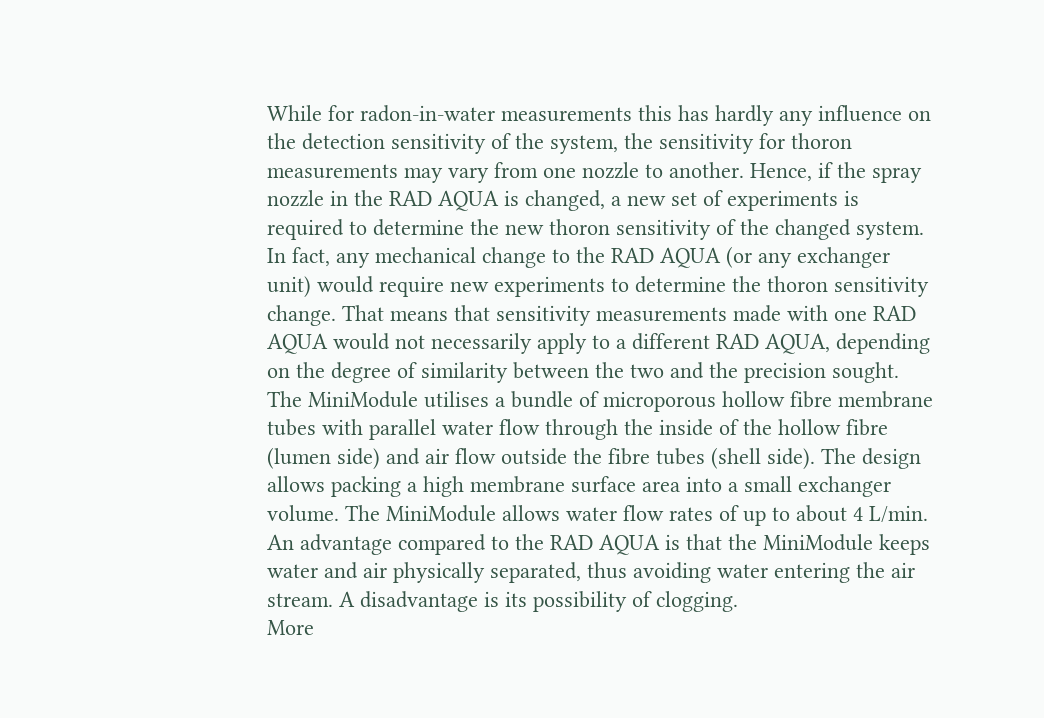While for radon-in-water measurements this has hardly any influence on the detection sensitivity of the system, the sensitivity for thoron measurements may vary from one nozzle to another. Hence, if the spray nozzle in the RAD AQUA is changed, a new set of experiments is required to determine the new thoron sensitivity of the changed system. In fact, any mechanical change to the RAD AQUA (or any exchanger unit) would require new experiments to determine the thoron sensitivity change. That means that sensitivity measurements made with one RAD AQUA would not necessarily apply to a different RAD AQUA, depending on the degree of similarity between the two and the precision sought.
The MiniModule utilises a bundle of microporous hollow fibre membrane tubes with parallel water flow through the inside of the hollow fibre (lumen side) and air flow outside the fibre tubes (shell side). The design allows packing a high membrane surface area into a small exchanger volume. The MiniModule allows water flow rates of up to about 4 L/min. An advantage compared to the RAD AQUA is that the MiniModule keeps water and air physically separated, thus avoiding water entering the air stream. A disadvantage is its possibility of clogging.
More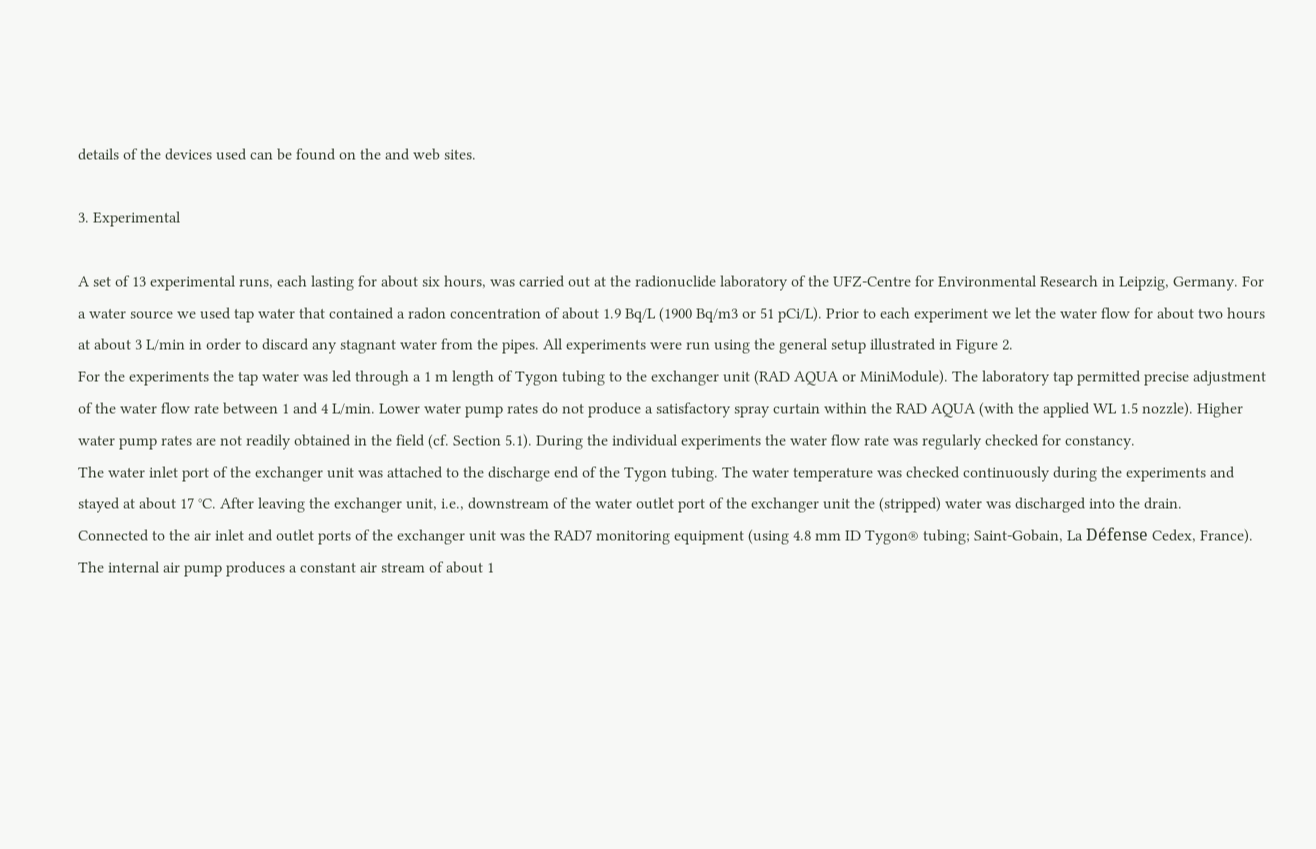details of the devices used can be found on the and web sites.

3. Experimental

A set of 13 experimental runs, each lasting for about six hours, was carried out at the radionuclide laboratory of the UFZ-Centre for Environmental Research in Leipzig, Germany. For a water source we used tap water that contained a radon concentration of about 1.9 Bq/L (1900 Bq/m3 or 51 pCi/L). Prior to each experiment we let the water flow for about two hours at about 3 L/min in order to discard any stagnant water from the pipes. All experiments were run using the general setup illustrated in Figure 2.
For the experiments the tap water was led through a 1 m length of Tygon tubing to the exchanger unit (RAD AQUA or MiniModule). The laboratory tap permitted precise adjustment of the water flow rate between 1 and 4 L/min. Lower water pump rates do not produce a satisfactory spray curtain within the RAD AQUA (with the applied WL 1.5 nozzle). Higher water pump rates are not readily obtained in the field (cf. Section 5.1). During the individual experiments the water flow rate was regularly checked for constancy.
The water inlet port of the exchanger unit was attached to the discharge end of the Tygon tubing. The water temperature was checked continuously during the experiments and stayed at about 17 °C. After leaving the exchanger unit, i.e., downstream of the water outlet port of the exchanger unit the (stripped) water was discharged into the drain.
Connected to the air inlet and outlet ports of the exchanger unit was the RAD7 monitoring equipment (using 4.8 mm ID Tygon® tubing; Saint-Gobain, La Défense Cedex, France). The internal air pump produces a constant air stream of about 1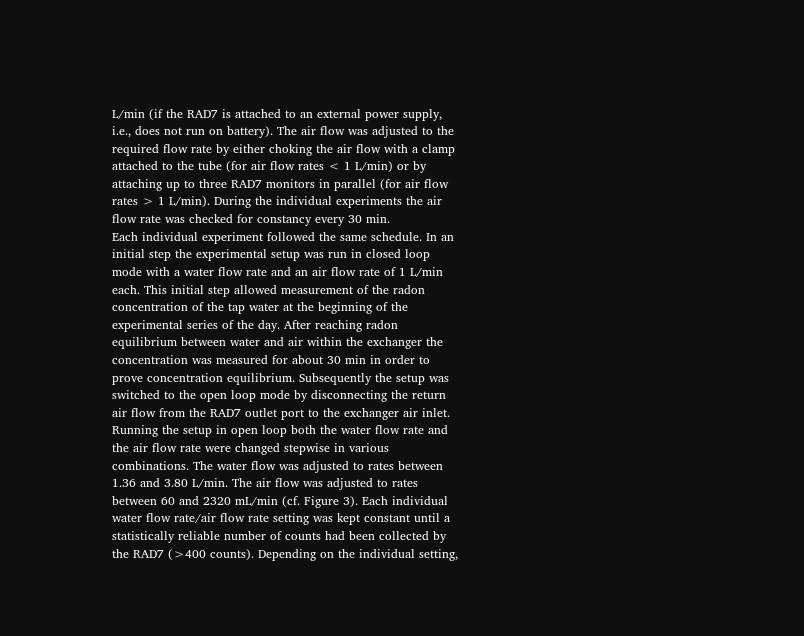L/min (if the RAD7 is attached to an external power supply, i.e., does not run on battery). The air flow was adjusted to the required flow rate by either choking the air flow with a clamp attached to the tube (for air flow rates < 1 L/min) or by attaching up to three RAD7 monitors in parallel (for air flow rates > 1 L/min). During the individual experiments the air flow rate was checked for constancy every 30 min.
Each individual experiment followed the same schedule. In an initial step the experimental setup was run in closed loop mode with a water flow rate and an air flow rate of 1 L/min each. This initial step allowed measurement of the radon concentration of the tap water at the beginning of the experimental series of the day. After reaching radon equilibrium between water and air within the exchanger the concentration was measured for about 30 min in order to prove concentration equilibrium. Subsequently the setup was switched to the open loop mode by disconnecting the return air flow from the RAD7 outlet port to the exchanger air inlet. Running the setup in open loop both the water flow rate and the air flow rate were changed stepwise in various combinations. The water flow was adjusted to rates between 1.36 and 3.80 L/min. The air flow was adjusted to rates between 60 and 2320 mL/min (cf. Figure 3). Each individual water flow rate/air flow rate setting was kept constant until a statistically reliable number of counts had been collected by the RAD7 (>400 counts). Depending on the individual setting,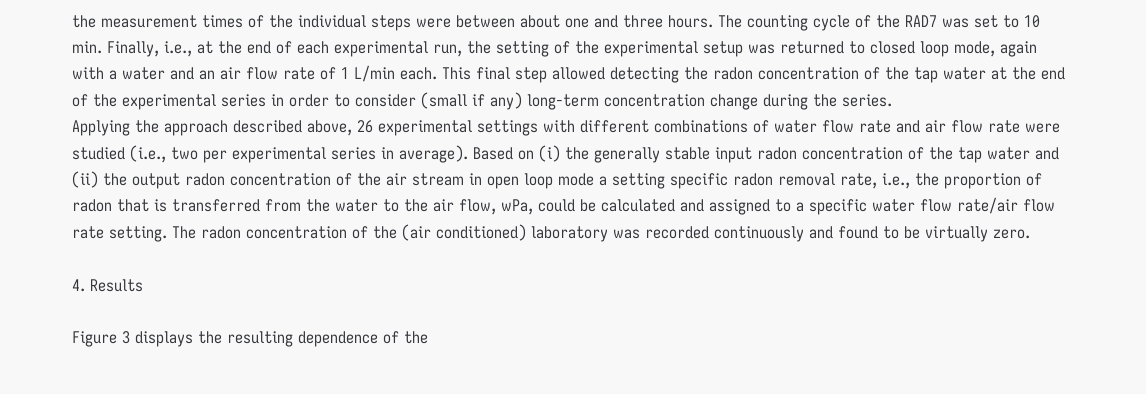the measurement times of the individual steps were between about one and three hours. The counting cycle of the RAD7 was set to 10 min. Finally, i.e., at the end of each experimental run, the setting of the experimental setup was returned to closed loop mode, again with a water and an air flow rate of 1 L/min each. This final step allowed detecting the radon concentration of the tap water at the end of the experimental series in order to consider (small if any) long-term concentration change during the series.
Applying the approach described above, 26 experimental settings with different combinations of water flow rate and air flow rate were studied (i.e., two per experimental series in average). Based on (i) the generally stable input radon concentration of the tap water and (ii) the output radon concentration of the air stream in open loop mode a setting specific radon removal rate, i.e., the proportion of radon that is transferred from the water to the air flow, wPa, could be calculated and assigned to a specific water flow rate/air flow rate setting. The radon concentration of the (air conditioned) laboratory was recorded continuously and found to be virtually zero.

4. Results

Figure 3 displays the resulting dependence of the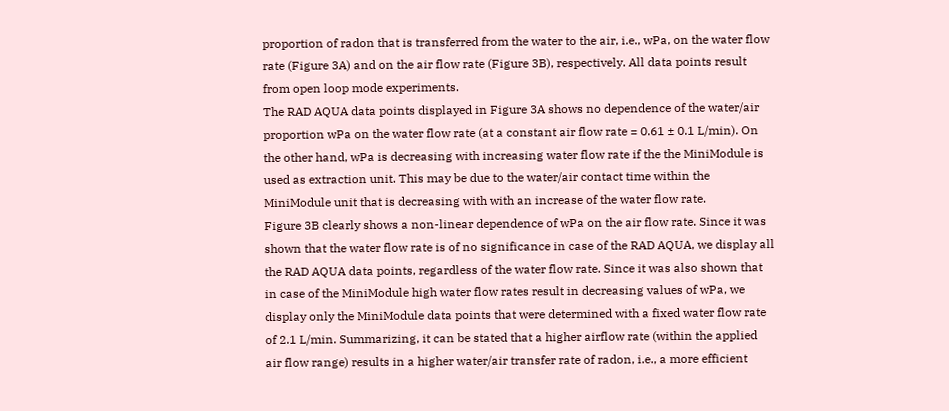proportion of radon that is transferred from the water to the air, i.e., wPa, on the water flow rate (Figure 3A) and on the air flow rate (Figure 3B), respectively. All data points result from open loop mode experiments.
The RAD AQUA data points displayed in Figure 3A shows no dependence of the water/air proportion wPa on the water flow rate (at a constant air flow rate = 0.61 ± 0.1 L/min). On the other hand, wPa is decreasing with increasing water flow rate if the the MiniModule is used as extraction unit. This may be due to the water/air contact time within the MiniModule unit that is decreasing with with an increase of the water flow rate.
Figure 3B clearly shows a non-linear dependence of wPa on the air flow rate. Since it was shown that the water flow rate is of no significance in case of the RAD AQUA, we display all the RAD AQUA data points, regardless of the water flow rate. Since it was also shown that in case of the MiniModule high water flow rates result in decreasing values of wPa, we display only the MiniModule data points that were determined with a fixed water flow rate of 2.1 L/min. Summarizing, it can be stated that a higher airflow rate (within the applied air flow range) results in a higher water/air transfer rate of radon, i.e., a more efficient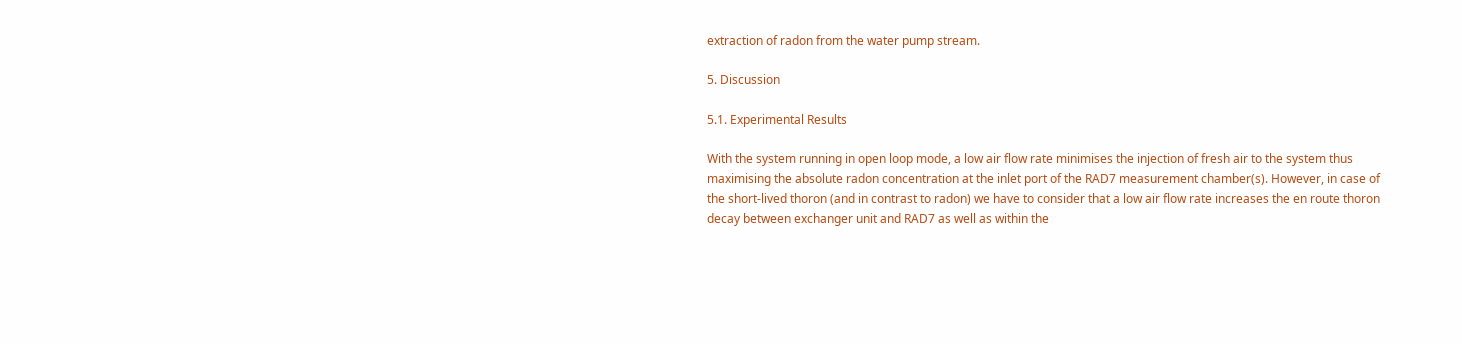extraction of radon from the water pump stream.

5. Discussion

5.1. Experimental Results

With the system running in open loop mode, a low air flow rate minimises the injection of fresh air to the system thus maximising the absolute radon concentration at the inlet port of the RAD7 measurement chamber(s). However, in case of the short-lived thoron (and in contrast to radon) we have to consider that a low air flow rate increases the en route thoron decay between exchanger unit and RAD7 as well as within the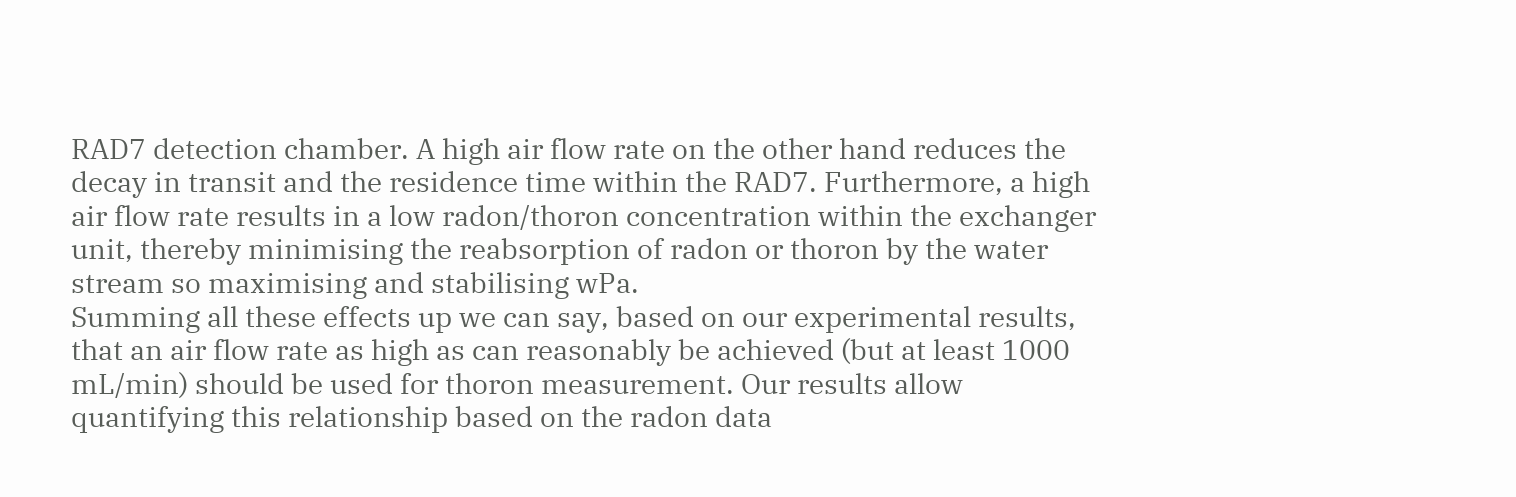RAD7 detection chamber. A high air flow rate on the other hand reduces the decay in transit and the residence time within the RAD7. Furthermore, a high air flow rate results in a low radon/thoron concentration within the exchanger unit, thereby minimising the reabsorption of radon or thoron by the water stream so maximising and stabilising wPa.
Summing all these effects up we can say, based on our experimental results, that an air flow rate as high as can reasonably be achieved (but at least 1000 mL/min) should be used for thoron measurement. Our results allow quantifying this relationship based on the radon data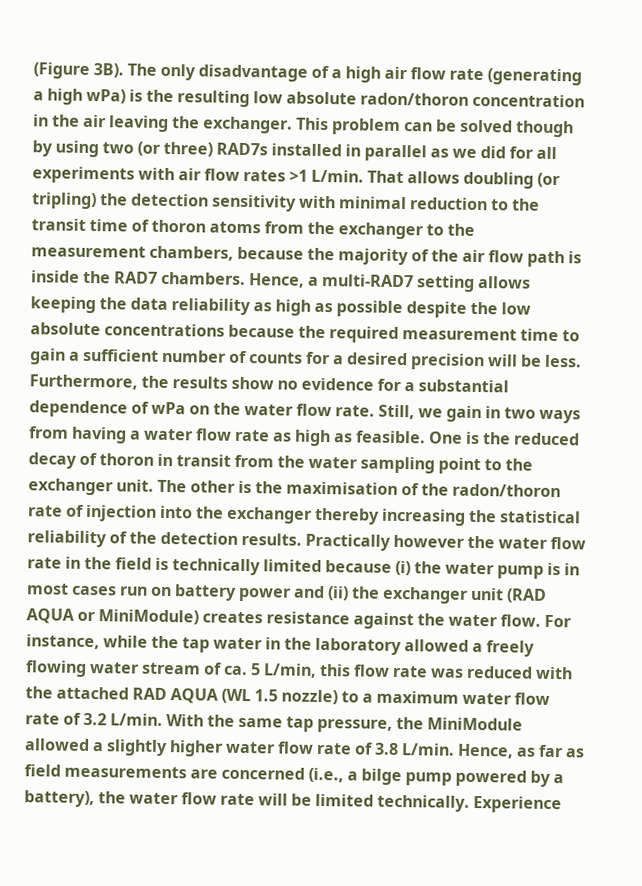(Figure 3B). The only disadvantage of a high air flow rate (generating a high wPa) is the resulting low absolute radon/thoron concentration in the air leaving the exchanger. This problem can be solved though by using two (or three) RAD7s installed in parallel as we did for all experiments with air flow rates >1 L/min. That allows doubling (or tripling) the detection sensitivity with minimal reduction to the transit time of thoron atoms from the exchanger to the measurement chambers, because the majority of the air flow path is inside the RAD7 chambers. Hence, a multi-RAD7 setting allows keeping the data reliability as high as possible despite the low absolute concentrations because the required measurement time to gain a sufficient number of counts for a desired precision will be less.
Furthermore, the results show no evidence for a substantial dependence of wPa on the water flow rate. Still, we gain in two ways from having a water flow rate as high as feasible. One is the reduced decay of thoron in transit from the water sampling point to the exchanger unit. The other is the maximisation of the radon/thoron rate of injection into the exchanger thereby increasing the statistical reliability of the detection results. Practically however the water flow rate in the field is technically limited because (i) the water pump is in most cases run on battery power and (ii) the exchanger unit (RAD AQUA or MiniModule) creates resistance against the water flow. For instance, while the tap water in the laboratory allowed a freely flowing water stream of ca. 5 L/min, this flow rate was reduced with the attached RAD AQUA (WL 1.5 nozzle) to a maximum water flow rate of 3.2 L/min. With the same tap pressure, the MiniModule allowed a slightly higher water flow rate of 3.8 L/min. Hence, as far as field measurements are concerned (i.e., a bilge pump powered by a battery), the water flow rate will be limited technically. Experience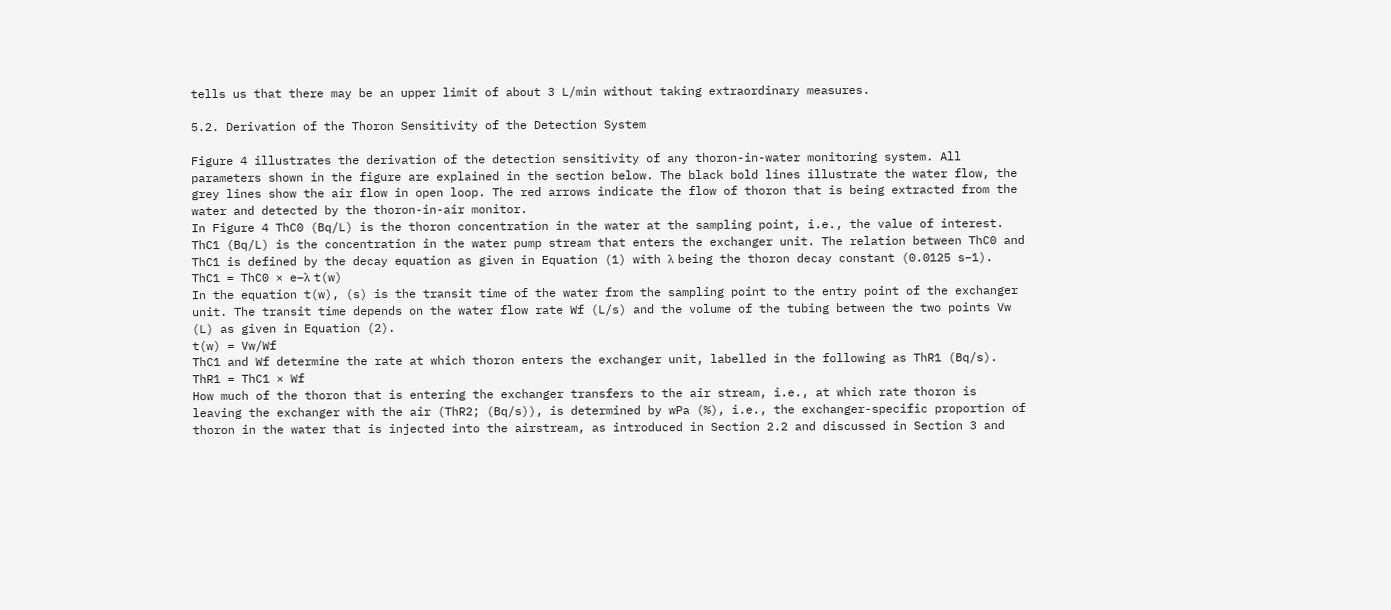tells us that there may be an upper limit of about 3 L/min without taking extraordinary measures.

5.2. Derivation of the Thoron Sensitivity of the Detection System

Figure 4 illustrates the derivation of the detection sensitivity of any thoron-in-water monitoring system. All parameters shown in the figure are explained in the section below. The black bold lines illustrate the water flow, the grey lines show the air flow in open loop. The red arrows indicate the flow of thoron that is being extracted from the water and detected by the thoron-in-air monitor.
In Figure 4 ThC0 (Bq/L) is the thoron concentration in the water at the sampling point, i.e., the value of interest. ThC1 (Bq/L) is the concentration in the water pump stream that enters the exchanger unit. The relation between ThC0 and ThC1 is defined by the decay equation as given in Equation (1) with λ being the thoron decay constant (0.0125 s−1).
ThC1 = ThC0 × e−λ t(w)
In the equation t(w), (s) is the transit time of the water from the sampling point to the entry point of the exchanger unit. The transit time depends on the water flow rate Wf (L/s) and the volume of the tubing between the two points Vw (L) as given in Equation (2).
t(w) = Vw/Wf
ThC1 and Wf determine the rate at which thoron enters the exchanger unit, labelled in the following as ThR1 (Bq/s).
ThR1 = ThC1 × Wf
How much of the thoron that is entering the exchanger transfers to the air stream, i.e., at which rate thoron is leaving the exchanger with the air (ThR2; (Bq/s)), is determined by wPa (%), i.e., the exchanger-specific proportion of thoron in the water that is injected into the airstream, as introduced in Section 2.2 and discussed in Section 3 and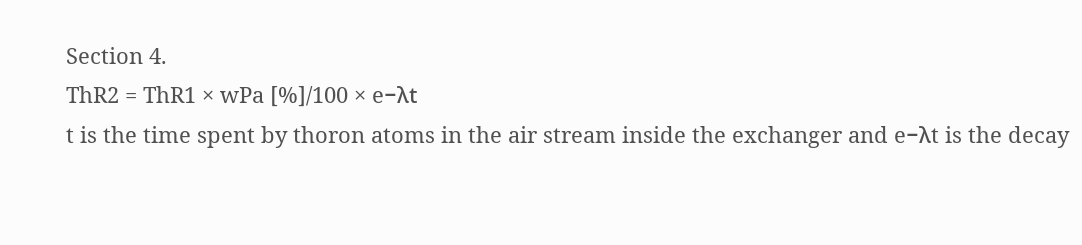Section 4.
ThR2 = ThR1 × wPa [%]/100 × e−λt
t is the time spent by thoron atoms in the air stream inside the exchanger and e−λt is the decay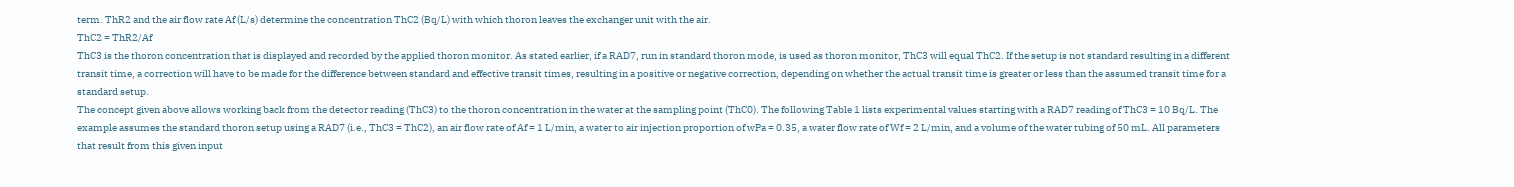term. ThR2 and the air flow rate Af (L/s) determine the concentration ThC2 (Bq/L) with which thoron leaves the exchanger unit with the air.
ThC2 = ThR2/Af
ThC3 is the thoron concentration that is displayed and recorded by the applied thoron monitor. As stated earlier, if a RAD7, run in standard thoron mode, is used as thoron monitor, ThC3 will equal ThC2. If the setup is not standard resulting in a different transit time, a correction will have to be made for the difference between standard and effective transit times, resulting in a positive or negative correction, depending on whether the actual transit time is greater or less than the assumed transit time for a standard setup.
The concept given above allows working back from the detector reading (ThC3) to the thoron concentration in the water at the sampling point (ThC0). The following Table 1 lists experimental values starting with a RAD7 reading of ThC3 = 10 Bq/L. The example assumes the standard thoron setup using a RAD7 (i.e., ThC3 = ThC2), an air flow rate of Af = 1 L/min, a water to air injection proportion of wPa = 0.35, a water flow rate of Wf = 2 L/min, and a volume of the water tubing of 50 mL. All parameters that result from this given input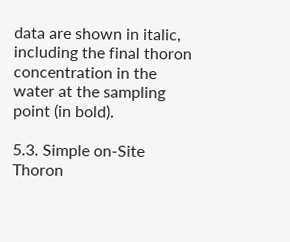data are shown in italic, including the final thoron concentration in the water at the sampling point (in bold).

5.3. Simple on-Site Thoron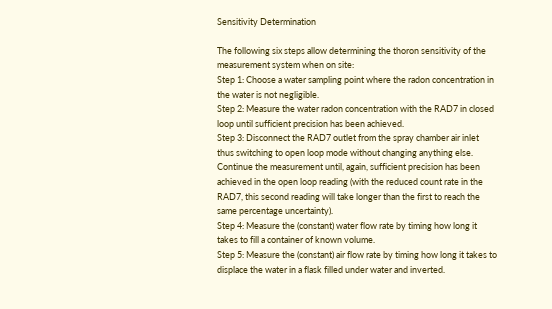Sensitivity Determination

The following six steps allow determining the thoron sensitivity of the measurement system when on site:
Step 1: Choose a water sampling point where the radon concentration in the water is not negligible.
Step 2: Measure the water radon concentration with the RAD7 in closed loop until sufficient precision has been achieved.
Step 3: Disconnect the RAD7 outlet from the spray chamber air inlet thus switching to open loop mode without changing anything else. Continue the measurement until, again, sufficient precision has been achieved in the open loop reading (with the reduced count rate in the RAD7, this second reading will take longer than the first to reach the same percentage uncertainty).
Step 4: Measure the (constant) water flow rate by timing how long it takes to fill a container of known volume.
Step 5: Measure the (constant) air flow rate by timing how long it takes to displace the water in a flask filled under water and inverted.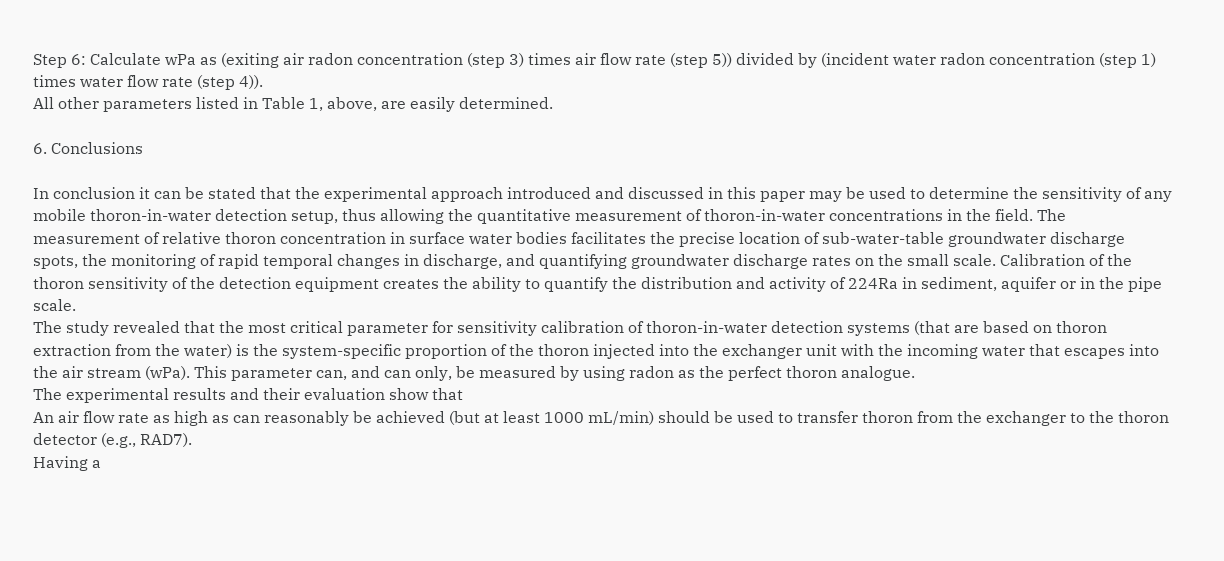Step 6: Calculate wPa as (exiting air radon concentration (step 3) times air flow rate (step 5)) divided by (incident water radon concentration (step 1) times water flow rate (step 4)).
All other parameters listed in Table 1, above, are easily determined.

6. Conclusions

In conclusion it can be stated that the experimental approach introduced and discussed in this paper may be used to determine the sensitivity of any mobile thoron-in-water detection setup, thus allowing the quantitative measurement of thoron-in-water concentrations in the field. The measurement of relative thoron concentration in surface water bodies facilitates the precise location of sub-water-table groundwater discharge spots, the monitoring of rapid temporal changes in discharge, and quantifying groundwater discharge rates on the small scale. Calibration of the thoron sensitivity of the detection equipment creates the ability to quantify the distribution and activity of 224Ra in sediment, aquifer or in the pipe scale.
The study revealed that the most critical parameter for sensitivity calibration of thoron-in-water detection systems (that are based on thoron extraction from the water) is the system-specific proportion of the thoron injected into the exchanger unit with the incoming water that escapes into the air stream (wPa). This parameter can, and can only, be measured by using radon as the perfect thoron analogue.
The experimental results and their evaluation show that
An air flow rate as high as can reasonably be achieved (but at least 1000 mL/min) should be used to transfer thoron from the exchanger to the thoron detector (e.g., RAD7).
Having a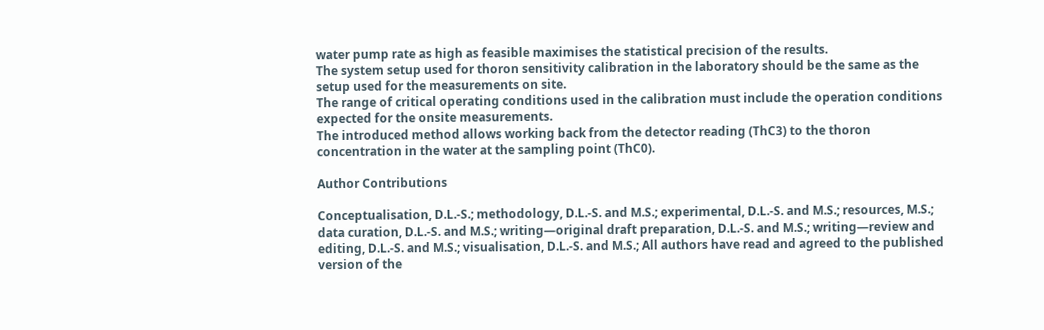water pump rate as high as feasible maximises the statistical precision of the results.
The system setup used for thoron sensitivity calibration in the laboratory should be the same as the setup used for the measurements on site.
The range of critical operating conditions used in the calibration must include the operation conditions expected for the onsite measurements.
The introduced method allows working back from the detector reading (ThC3) to the thoron concentration in the water at the sampling point (ThC0).

Author Contributions

Conceptualisation, D.L.-S.; methodology, D.L.-S. and M.S.; experimental, D.L.-S. and M.S.; resources, M.S.; data curation, D.L.-S. and M.S.; writing—original draft preparation, D.L.-S. and M.S.; writing—review and editing, D.L.-S. and M.S.; visualisation, D.L.-S. and M.S.; All authors have read and agreed to the published version of the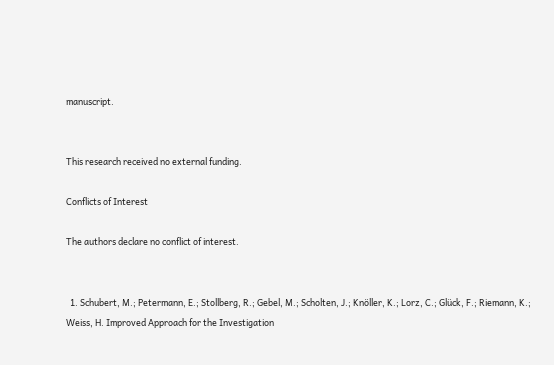manuscript.


This research received no external funding.

Conflicts of Interest

The authors declare no conflict of interest.


  1. Schubert, M.; Petermann, E.; Stollberg, R.; Gebel, M.; Scholten, J.; Knöller, K.; Lorz, C.; Glück, F.; Riemann, K.; Weiss, H. Improved Approach for the Investigation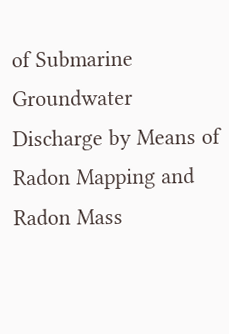of Submarine Groundwater Discharge by Means of Radon Mapping and Radon Mass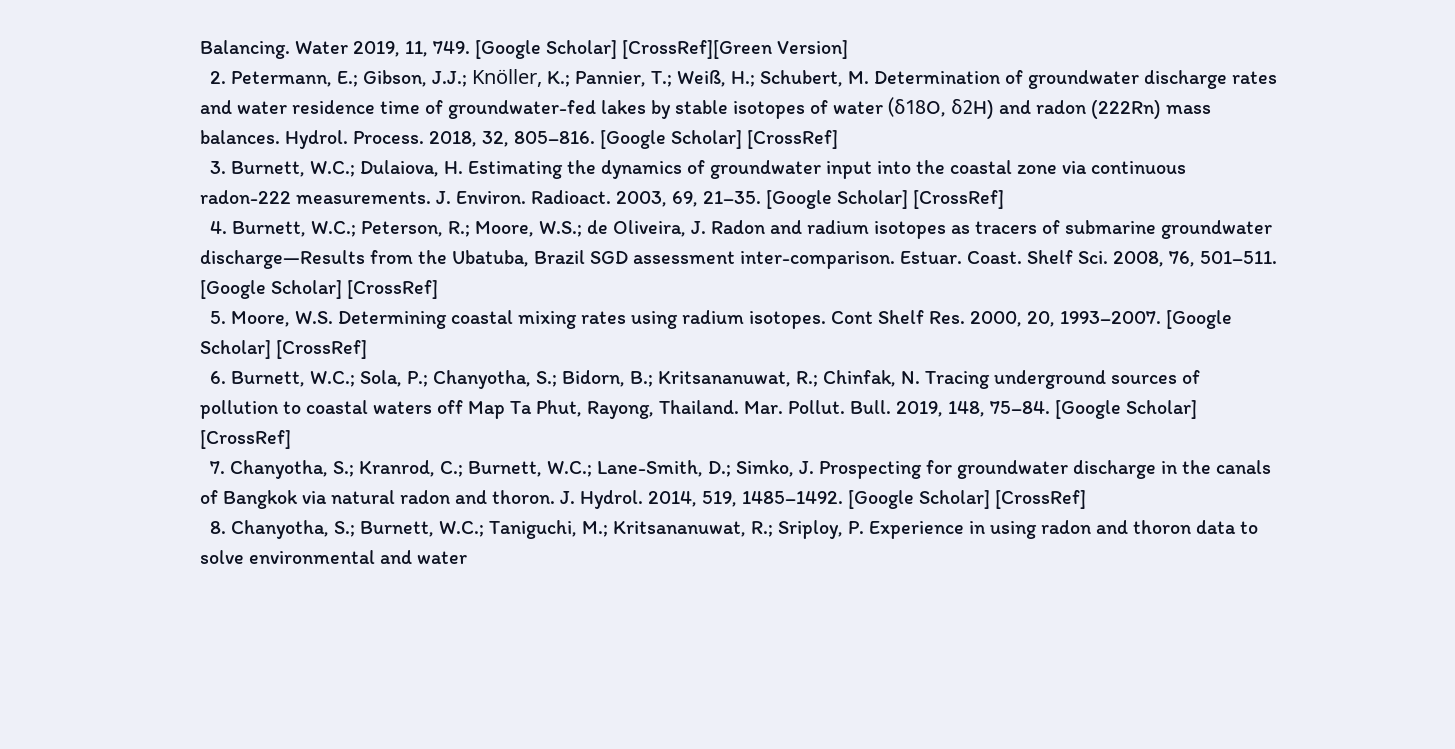Balancing. Water 2019, 11, 749. [Google Scholar] [CrossRef][Green Version]
  2. Petermann, E.; Gibson, J.J.; Knöller, K.; Pannier, T.; Weiß, H.; Schubert, M. Determination of groundwater discharge rates and water residence time of groundwater-fed lakes by stable isotopes of water (δ18O, δ2H) and radon (222Rn) mass balances. Hydrol. Process. 2018, 32, 805–816. [Google Scholar] [CrossRef]
  3. Burnett, W.C.; Dulaiova, H. Estimating the dynamics of groundwater input into the coastal zone via continuous radon-222 measurements. J. Environ. Radioact. 2003, 69, 21–35. [Google Scholar] [CrossRef]
  4. Burnett, W.C.; Peterson, R.; Moore, W.S.; de Oliveira, J. Radon and radium isotopes as tracers of submarine groundwater discharge—Results from the Ubatuba, Brazil SGD assessment inter-comparison. Estuar. Coast. Shelf Sci. 2008, 76, 501–511. [Google Scholar] [CrossRef]
  5. Moore, W.S. Determining coastal mixing rates using radium isotopes. Cont Shelf Res. 2000, 20, 1993–2007. [Google Scholar] [CrossRef]
  6. Burnett, W.C.; Sola, P.; Chanyotha, S.; Bidorn, B.; Kritsananuwat, R.; Chinfak, N. Tracing underground sources of pollution to coastal waters off Map Ta Phut, Rayong, Thailand. Mar. Pollut. Bull. 2019, 148, 75–84. [Google Scholar] [CrossRef]
  7. Chanyotha, S.; Kranrod, C.; Burnett, W.C.; Lane-Smith, D.; Simko, J. Prospecting for groundwater discharge in the canals of Bangkok via natural radon and thoron. J. Hydrol. 2014, 519, 1485–1492. [Google Scholar] [CrossRef]
  8. Chanyotha, S.; Burnett, W.C.; Taniguchi, M.; Kritsananuwat, R.; Sriploy, P. Experience in using radon and thoron data to solve environmental and water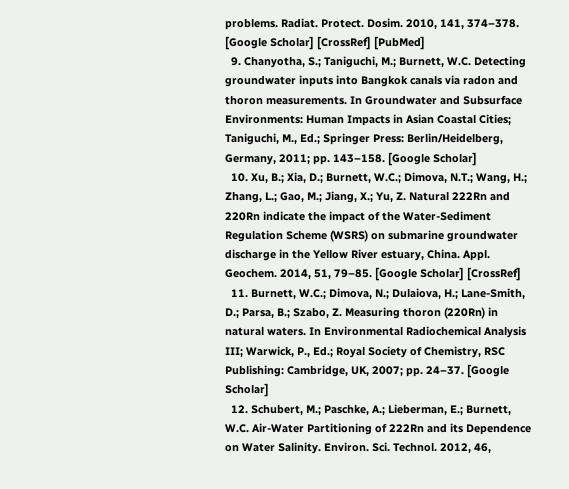problems. Radiat. Protect. Dosim. 2010, 141, 374–378. [Google Scholar] [CrossRef] [PubMed]
  9. Chanyotha, S.; Taniguchi, M.; Burnett, W.C. Detecting groundwater inputs into Bangkok canals via radon and thoron measurements. In Groundwater and Subsurface Environments: Human Impacts in Asian Coastal Cities; Taniguchi, M., Ed.; Springer Press: Berlin/Heidelberg, Germany, 2011; pp. 143–158. [Google Scholar]
  10. Xu, B.; Xia, D.; Burnett, W.C.; Dimova, N.T.; Wang, H.; Zhang, L.; Gao, M.; Jiang, X.; Yu, Z. Natural 222Rn and 220Rn indicate the impact of the Water-Sediment Regulation Scheme (WSRS) on submarine groundwater discharge in the Yellow River estuary, China. Appl. Geochem. 2014, 51, 79–85. [Google Scholar] [CrossRef]
  11. Burnett, W.C.; Dimova, N.; Dulaiova, H.; Lane-Smith, D.; Parsa, B.; Szabo, Z. Measuring thoron (220Rn) in natural waters. In Environmental Radiochemical Analysis III; Warwick, P., Ed.; Royal Society of Chemistry, RSC Publishing: Cambridge, UK, 2007; pp. 24–37. [Google Scholar]
  12. Schubert, M.; Paschke, A.; Lieberman, E.; Burnett, W.C. Air-Water Partitioning of 222Rn and its Dependence on Water Salinity. Environ. Sci. Technol. 2012, 46,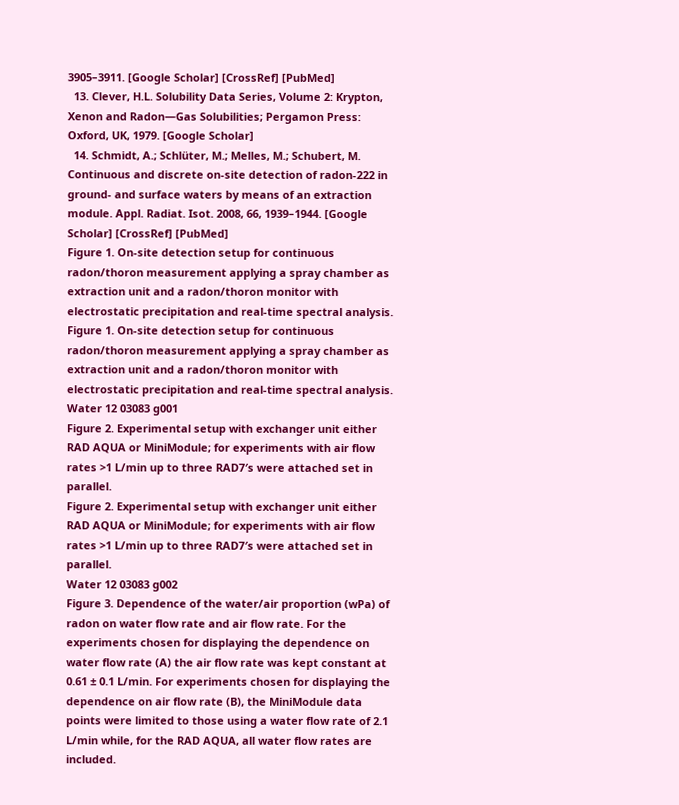3905–3911. [Google Scholar] [CrossRef] [PubMed]
  13. Clever, H.L. Solubility Data Series, Volume 2: Krypton, Xenon and Radon—Gas Solubilities; Pergamon Press: Oxford, UK, 1979. [Google Scholar]
  14. Schmidt, A.; Schlüter, M.; Melles, M.; Schubert, M. Continuous and discrete on-site detection of radon-222 in ground- and surface waters by means of an extraction module. Appl. Radiat. Isot. 2008, 66, 1939–1944. [Google Scholar] [CrossRef] [PubMed]
Figure 1. On-site detection setup for continuous radon/thoron measurement applying a spray chamber as extraction unit and a radon/thoron monitor with electrostatic precipitation and real-time spectral analysis.
Figure 1. On-site detection setup for continuous radon/thoron measurement applying a spray chamber as extraction unit and a radon/thoron monitor with electrostatic precipitation and real-time spectral analysis.
Water 12 03083 g001
Figure 2. Experimental setup with exchanger unit either RAD AQUA or MiniModule; for experiments with air flow rates >1 L/min up to three RAD7′s were attached set in parallel.
Figure 2. Experimental setup with exchanger unit either RAD AQUA or MiniModule; for experiments with air flow rates >1 L/min up to three RAD7′s were attached set in parallel.
Water 12 03083 g002
Figure 3. Dependence of the water/air proportion (wPa) of radon on water flow rate and air flow rate. For the experiments chosen for displaying the dependence on water flow rate (A) the air flow rate was kept constant at 0.61 ± 0.1 L/min. For experiments chosen for displaying the dependence on air flow rate (B), the MiniModule data points were limited to those using a water flow rate of 2.1 L/min while, for the RAD AQUA, all water flow rates are included.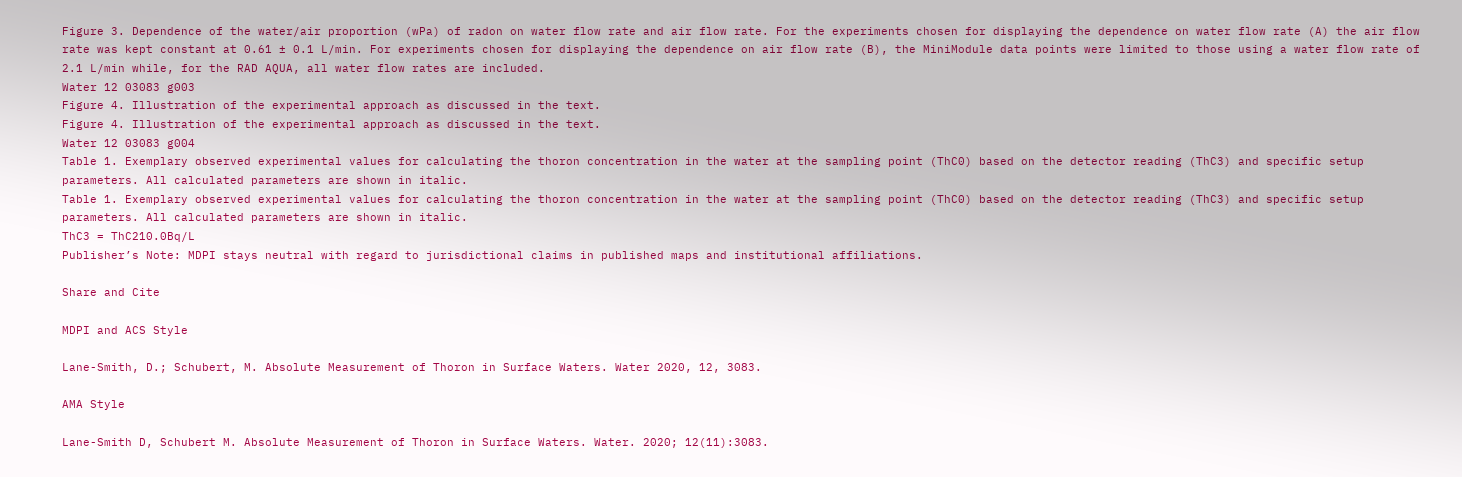Figure 3. Dependence of the water/air proportion (wPa) of radon on water flow rate and air flow rate. For the experiments chosen for displaying the dependence on water flow rate (A) the air flow rate was kept constant at 0.61 ± 0.1 L/min. For experiments chosen for displaying the dependence on air flow rate (B), the MiniModule data points were limited to those using a water flow rate of 2.1 L/min while, for the RAD AQUA, all water flow rates are included.
Water 12 03083 g003
Figure 4. Illustration of the experimental approach as discussed in the text.
Figure 4. Illustration of the experimental approach as discussed in the text.
Water 12 03083 g004
Table 1. Exemplary observed experimental values for calculating the thoron concentration in the water at the sampling point (ThC0) based on the detector reading (ThC3) and specific setup parameters. All calculated parameters are shown in italic.
Table 1. Exemplary observed experimental values for calculating the thoron concentration in the water at the sampling point (ThC0) based on the detector reading (ThC3) and specific setup parameters. All calculated parameters are shown in italic.
ThC3 = ThC210.0Bq/L
Publisher’s Note: MDPI stays neutral with regard to jurisdictional claims in published maps and institutional affiliations.

Share and Cite

MDPI and ACS Style

Lane-Smith, D.; Schubert, M. Absolute Measurement of Thoron in Surface Waters. Water 2020, 12, 3083.

AMA Style

Lane-Smith D, Schubert M. Absolute Measurement of Thoron in Surface Waters. Water. 2020; 12(11):3083.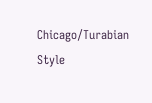Chicago/Turabian Style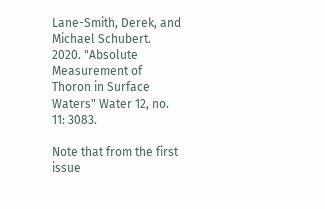Lane-Smith, Derek, and Michael Schubert. 2020. "Absolute Measurement of Thoron in Surface Waters" Water 12, no. 11: 3083.

Note that from the first issue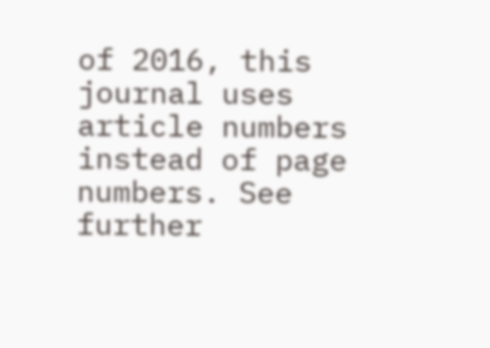of 2016, this journal uses article numbers instead of page numbers. See further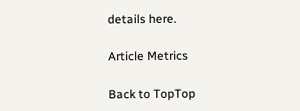details here.

Article Metrics

Back to TopTop